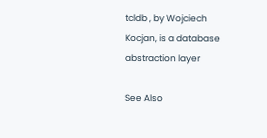tcldb , by Wojciech Kocjan, is a database abstraction layer

See Also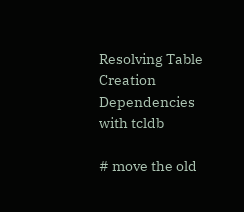Resolving Table Creation Dependencies with tcldb

# move the old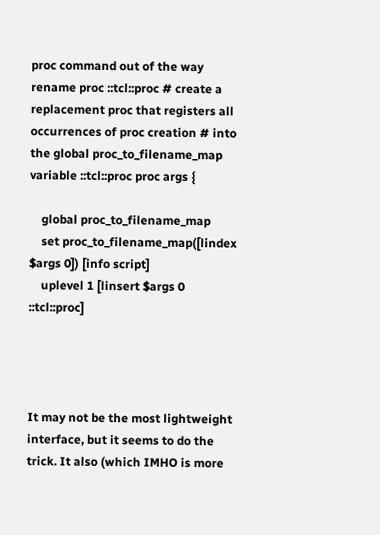proc command out of the way rename proc ::tcl::proc # create a replacement proc that registers all occurrences of proc creation # into the global proc_to_filename_map variable ::tcl::proc proc args {

    global proc_to_filename_map
    set proc_to_filename_map([lindex $args 0]) [info script]
    uplevel 1 [linsert $args 0 ::tcl::proc]




It may not be the most lightweight interface, but it seems to do the trick. It also (which IMHO is more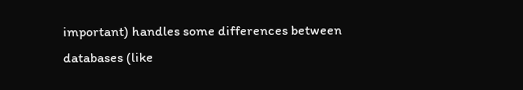important) handles some differences between databases (like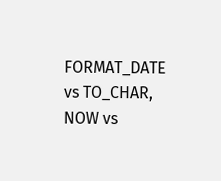FORMAT_DATE vs TO_CHAR, NOW vs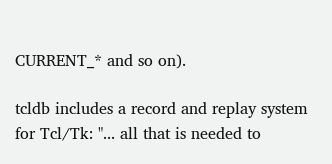CURRENT_* and so on).

tcldb includes a record and replay system for Tcl/Tk: "... all that is needed to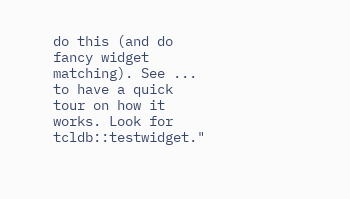do this (and do fancy widget matching). See ... to have a quick tour on how it works. Look for tcldb::testwidget."